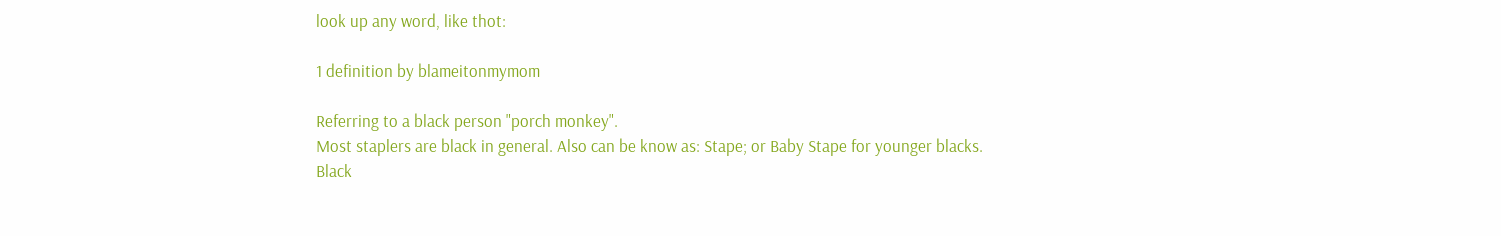look up any word, like thot:

1 definition by blameitonmymom

Referring to a black person "porch monkey".
Most staplers are black in general. Also can be know as: Stape; or Baby Stape for younger blacks.
Black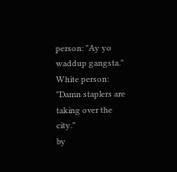person: "Ay yo waddup gangsta."
White person: "Damn staplers are taking over the city."
by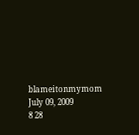blameitonmymom July 09, 2009
8 28